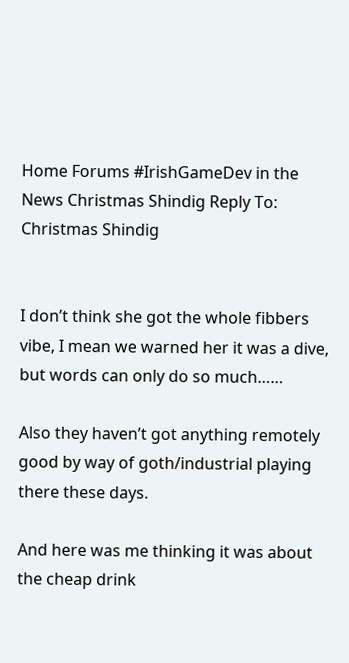Home Forums #IrishGameDev in the News Christmas Shindig Reply To: Christmas Shindig


I don’t think she got the whole fibbers vibe, I mean we warned her it was a dive, but words can only do so much……

Also they haven’t got anything remotely good by way of goth/industrial playing there these days.

And here was me thinking it was about the cheap drink